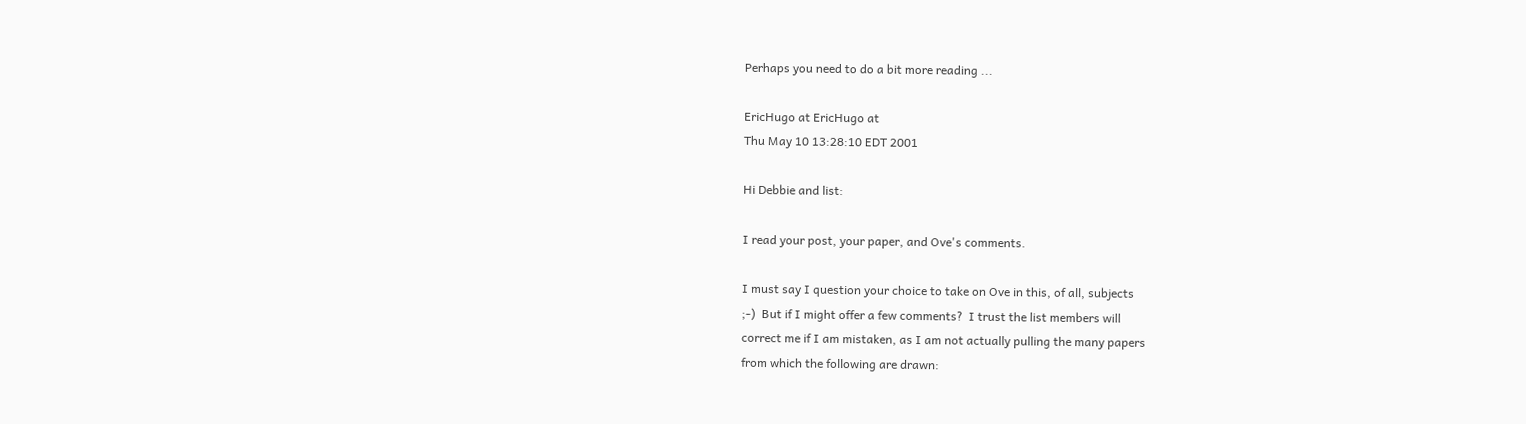Perhaps you need to do a bit more reading ...

EricHugo at EricHugo at
Thu May 10 13:28:10 EDT 2001

Hi Debbie and list:

I read your post, your paper, and Ove's comments.

I must say I question your choice to take on Ove in this, of all, subjects
;-)  But if I might offer a few comments?  I trust the list members will
correct me if I am mistaken, as I am not actually pulling the many papers
from which the following are drawn: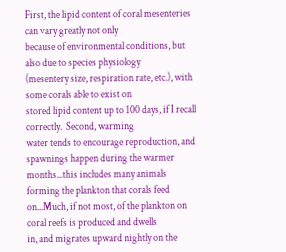First, the lipid content of coral mesenteries can vary greatly not only
because of environmental conditions, but also due to species physiology
(mesentery size, respiration rate, etc.), with some corals able to exist on
stored lipid content up to 100 days, if I recall correctly.  Second, warming
water tends to encourage reproduction, and spawnings happen during the warmer
months...this includes many animals forming the plankton that corals feed
on...Much, if not most, of the plankton on coral reefs is produced and dwells
in, and migrates upward nightly on the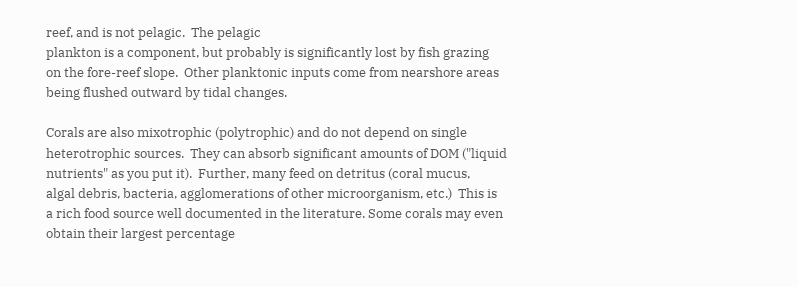reef, and is not pelagic.  The pelagic
plankton is a component, but probably is significantly lost by fish grazing
on the fore-reef slope.  Other planktonic inputs come from nearshore areas
being flushed outward by tidal changes.

Corals are also mixotrophic (polytrophic) and do not depend on single
heterotrophic sources.  They can absorb significant amounts of DOM ("liquid
nutrients" as you put it).  Further, many feed on detritus (coral mucus,
algal debris, bacteria, agglomerations of other microorganism, etc.)  This is
a rich food source well documented in the literature. Some corals may even
obtain their largest percentage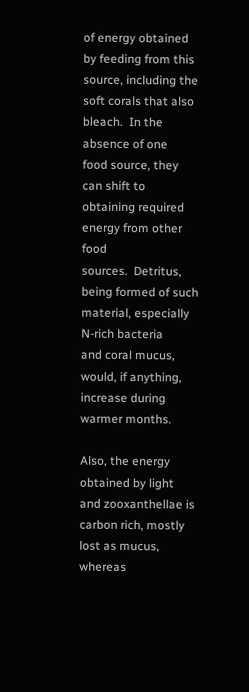of energy obtained by feeding from this
source, including the soft corals that also bleach.  In the absence of one
food source, they can shift to obtaining required energy from other food
sources.  Detritus, being formed of such material, especially N-rich bacteria
and coral mucus, would, if anything, increase during warmer months.

Also, the energy obtained by light and zooxanthellae is carbon rich, mostly
lost as mucus, whereas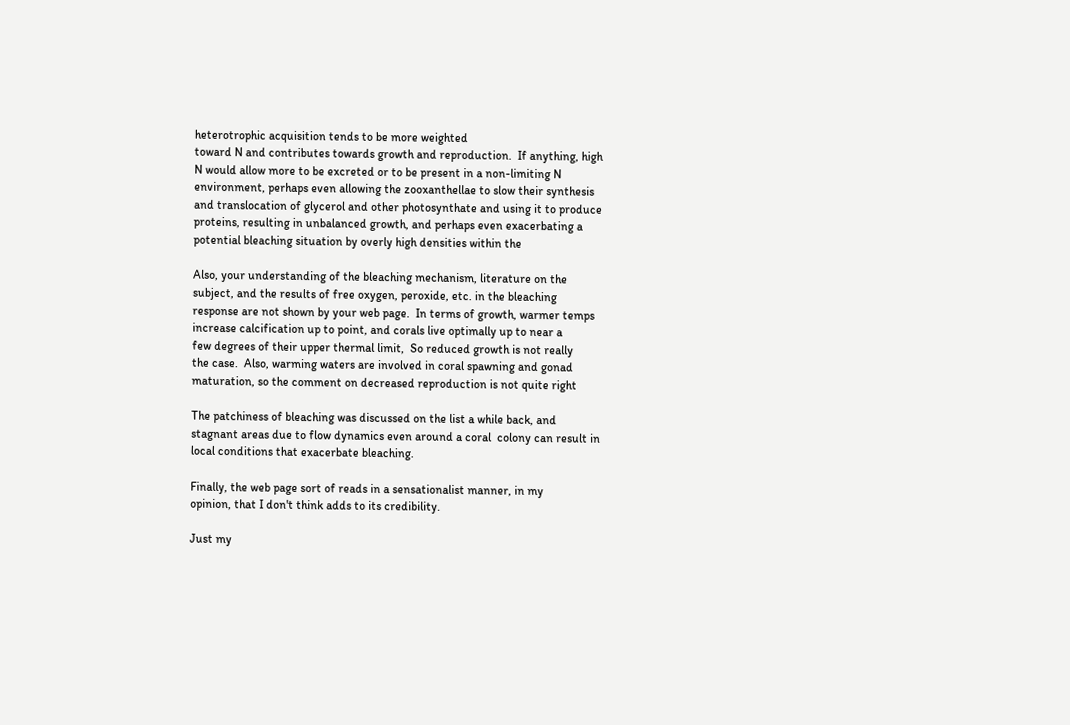heterotrophic acquisition tends to be more weighted
toward N and contributes towards growth and reproduction.  If anything, high
N would allow more to be excreted or to be present in a non-limiting N
environment, perhaps even allowing the zooxanthellae to slow their synthesis
and translocation of glycerol and other photosynthate and using it to produce
proteins, resulting in unbalanced growth, and perhaps even exacerbating a
potential bleaching situation by overly high densities within the

Also, your understanding of the bleaching mechanism, literature on the
subject, and the results of free oxygen, peroxide, etc. in the bleaching
response are not shown by your web page.  In terms of growth, warmer temps
increase calcification up to point, and corals live optimally up to near a
few degrees of their upper thermal limit,  So reduced growth is not really
the case.  Also, warming waters are involved in coral spawning and gonad
maturation, so the comment on decreased reproduction is not quite right

The patchiness of bleaching was discussed on the list a while back, and
stagnant areas due to flow dynamics even around a coral  colony can result in
local conditions that exacerbate bleaching.

Finally, the web page sort of reads in a sensationalist manner, in my
opinion, that I don't think adds to its credibility.

Just my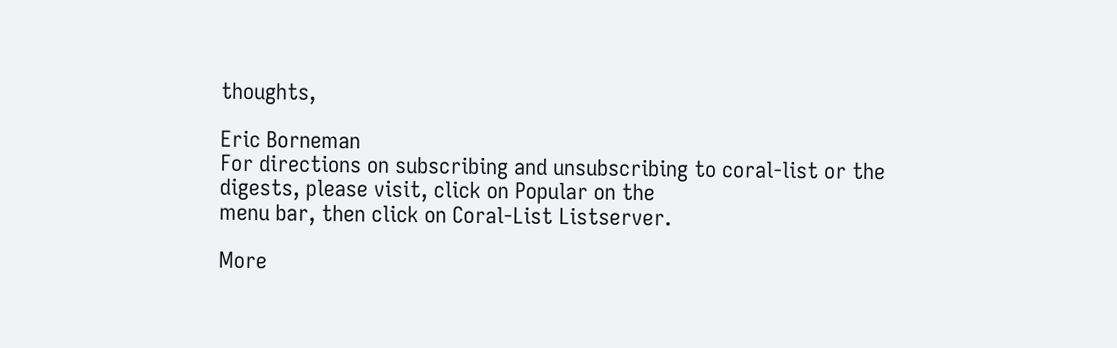thoughts,

Eric Borneman
For directions on subscribing and unsubscribing to coral-list or the
digests, please visit, click on Popular on the
menu bar, then click on Coral-List Listserver.

More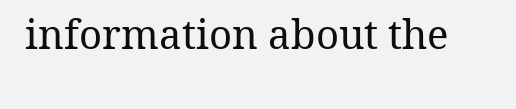information about the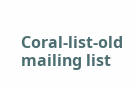Coral-list-old mailing list